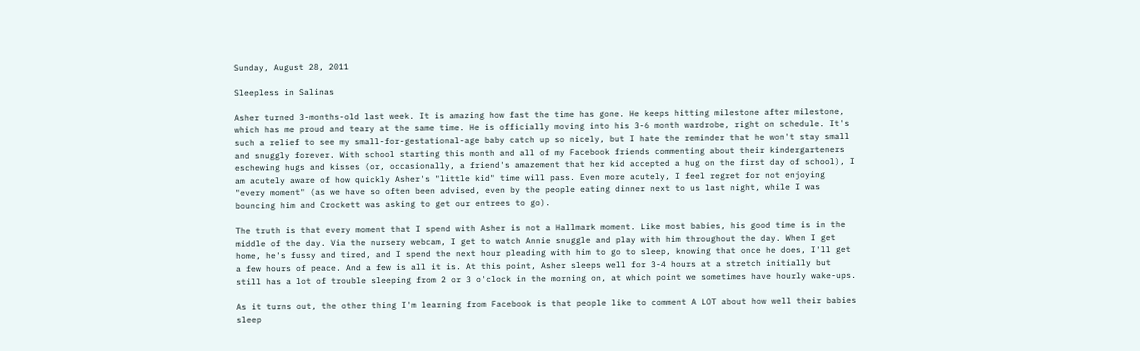Sunday, August 28, 2011

Sleepless in Salinas

Asher turned 3-months-old last week. It is amazing how fast the time has gone. He keeps hitting milestone after milestone, which has me proud and teary at the same time. He is officially moving into his 3-6 month wardrobe, right on schedule. It's such a relief to see my small-for-gestational-age baby catch up so nicely, but I hate the reminder that he won't stay small and snuggly forever. With school starting this month and all of my Facebook friends commenting about their kindergarteners eschewing hugs and kisses (or, occasionally, a friend's amazement that her kid accepted a hug on the first day of school), I am acutely aware of how quickly Asher's "little kid" time will pass. Even more acutely, I feel regret for not enjoying "every moment" (as we have so often been advised, even by the people eating dinner next to us last night, while I was bouncing him and Crockett was asking to get our entrees to go).

The truth is that every moment that I spend with Asher is not a Hallmark moment. Like most babies, his good time is in the middle of the day. Via the nursery webcam, I get to watch Annie snuggle and play with him throughout the day. When I get home, he's fussy and tired, and I spend the next hour pleading with him to go to sleep, knowing that once he does, I'll get a few hours of peace. And a few is all it is. At this point, Asher sleeps well for 3-4 hours at a stretch initially but still has a lot of trouble sleeping from 2 or 3 o'clock in the morning on, at which point we sometimes have hourly wake-ups.

As it turns out, the other thing I'm learning from Facebook is that people like to comment A LOT about how well their babies sleep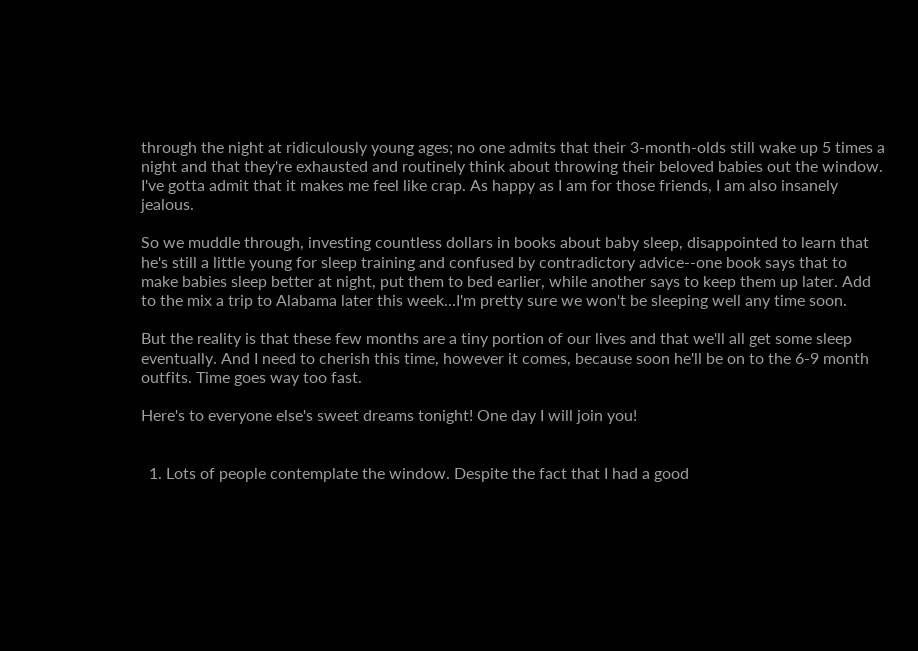through the night at ridiculously young ages; no one admits that their 3-month-olds still wake up 5 times a night and that they're exhausted and routinely think about throwing their beloved babies out the window. I've gotta admit that it makes me feel like crap. As happy as I am for those friends, I am also insanely jealous.

So we muddle through, investing countless dollars in books about baby sleep, disappointed to learn that he's still a little young for sleep training and confused by contradictory advice--one book says that to make babies sleep better at night, put them to bed earlier, while another says to keep them up later. Add to the mix a trip to Alabama later this week...I'm pretty sure we won't be sleeping well any time soon.

But the reality is that these few months are a tiny portion of our lives and that we'll all get some sleep eventually. And I need to cherish this time, however it comes, because soon he'll be on to the 6-9 month outfits. Time goes way too fast.

Here's to everyone else's sweet dreams tonight! One day I will join you!


  1. Lots of people contemplate the window. Despite the fact that I had a good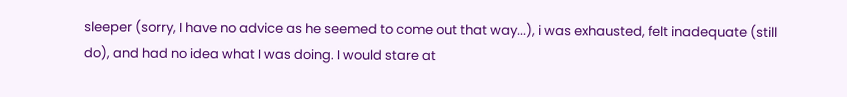sleeper (sorry, I have no advice as he seemed to come out that way...), i was exhausted, felt inadequate (still do), and had no idea what I was doing. I would stare at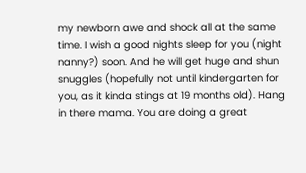my newborn awe and shock all at the same time. I wish a good nights sleep for you (night nanny?) soon. And he will get huge and shun snuggles (hopefully not until kindergarten for you, as it kinda stings at 19 months old). Hang in there mama. You are doing a great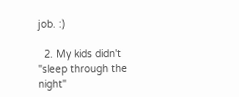job. :)

  2. My kids didn't "sleep through the night"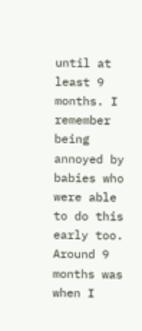until at least 9 months. I remember being annoyed by babies who were able to do this early too. Around 9 months was when I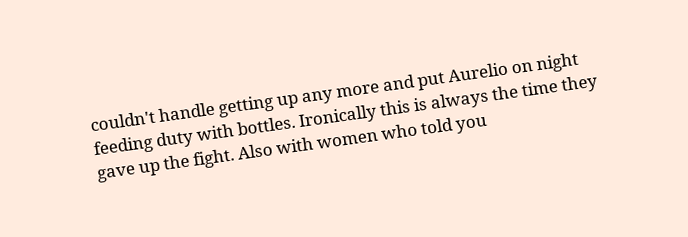couldn't handle getting up any more and put Aurelio on night feeding duty with bottles. Ironically this is always the time they gave up the fight. Also with women who told you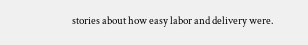stories about how easy labor and delivery were.